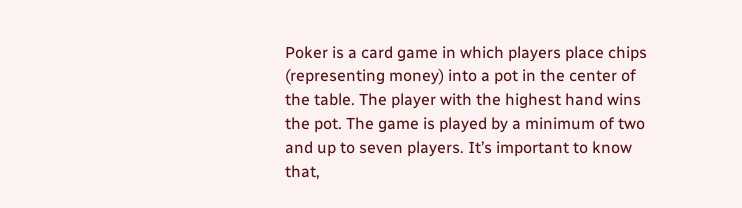Poker is a card game in which players place chips (representing money) into a pot in the center of the table. The player with the highest hand wins the pot. The game is played by a minimum of two and up to seven players. It’s important to know that,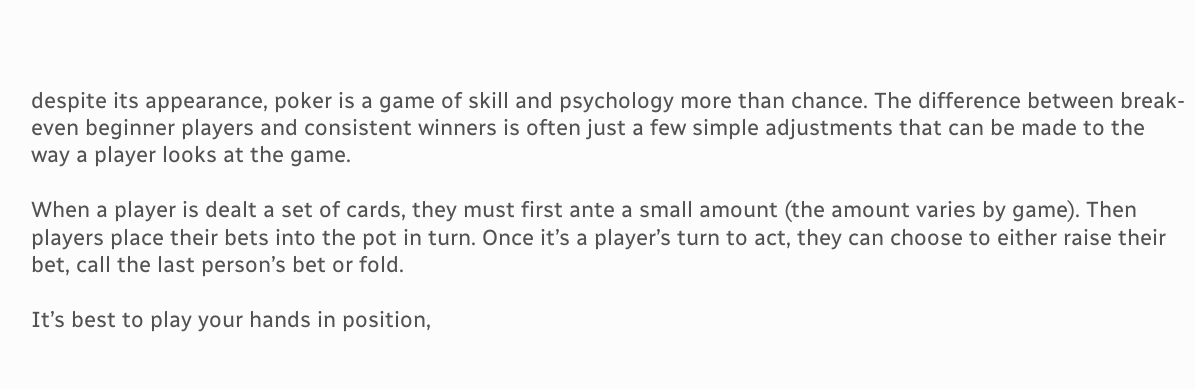despite its appearance, poker is a game of skill and psychology more than chance. The difference between break-even beginner players and consistent winners is often just a few simple adjustments that can be made to the way a player looks at the game.

When a player is dealt a set of cards, they must first ante a small amount (the amount varies by game). Then players place their bets into the pot in turn. Once it’s a player’s turn to act, they can choose to either raise their bet, call the last person’s bet or fold.

It’s best to play your hands in position,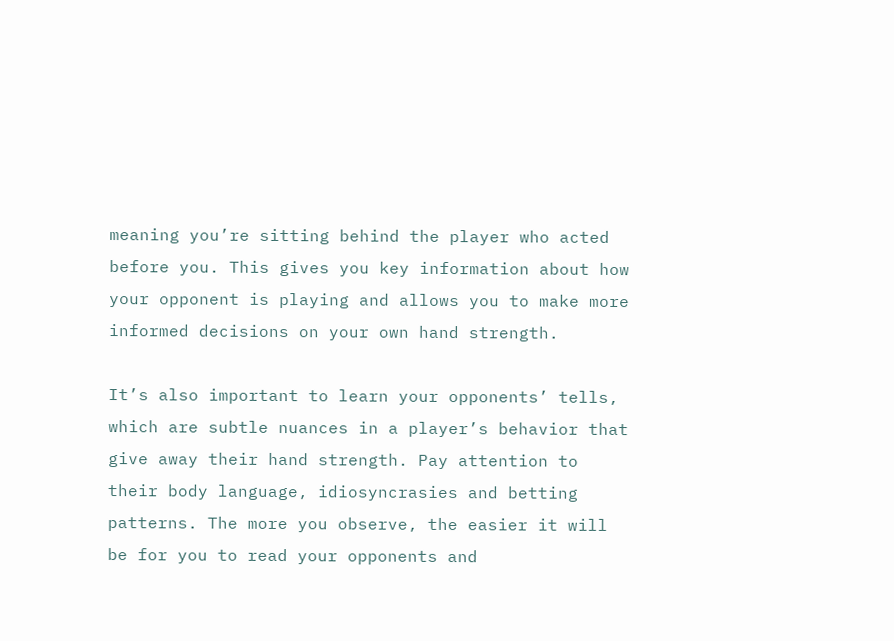meaning you’re sitting behind the player who acted before you. This gives you key information about how your opponent is playing and allows you to make more informed decisions on your own hand strength.

It’s also important to learn your opponents’ tells, which are subtle nuances in a player’s behavior that give away their hand strength. Pay attention to their body language, idiosyncrasies and betting patterns. The more you observe, the easier it will be for you to read your opponents and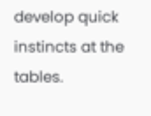develop quick instincts at the tables.